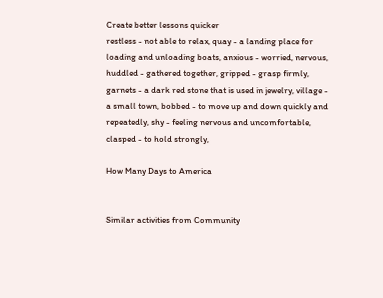Create better lessons quicker
restless - not able to relax, quay - a landing place for loading and unloading boats, anxious - worried, nervous, huddled - gathered together, gripped - grasp firmly, garnets - a dark red stone that is used in jewelry, village - a small town, bobbed - to move up and down quickly and repeatedly, shy - feeling nervous and uncomfortable, clasped - to hold strongly,

How Many Days to America


Similar activities from Community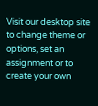Visit our desktop site to change theme or options, set an assignment or to create your own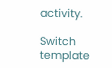activity.

Switch template